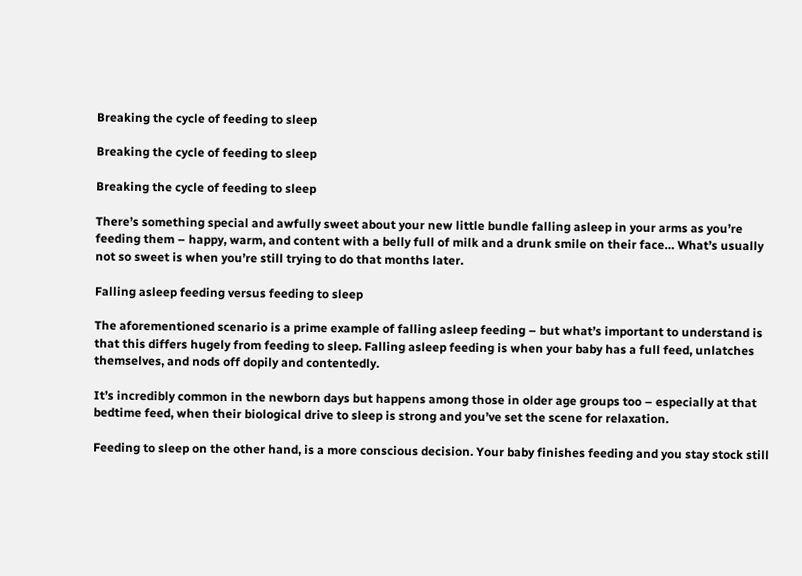Breaking the cycle of feeding to sleep

Breaking the cycle of feeding to sleep

Breaking the cycle of feeding to sleep

There’s something special and awfully sweet about your new little bundle falling asleep in your arms as you’re feeding them – happy, warm, and content with a belly full of milk and a drunk smile on their face… What’s usually not so sweet is when you’re still trying to do that months later.

Falling asleep feeding versus feeding to sleep

The aforementioned scenario is a prime example of falling asleep feeding – but what’s important to understand is that this differs hugely from feeding to sleep. Falling asleep feeding is when your baby has a full feed, unlatches themselves, and nods off dopily and contentedly.

It’s incredibly common in the newborn days but happens among those in older age groups too – especially at that bedtime feed, when their biological drive to sleep is strong and you’ve set the scene for relaxation.

Feeding to sleep on the other hand, is a more conscious decision. Your baby finishes feeding and you stay stock still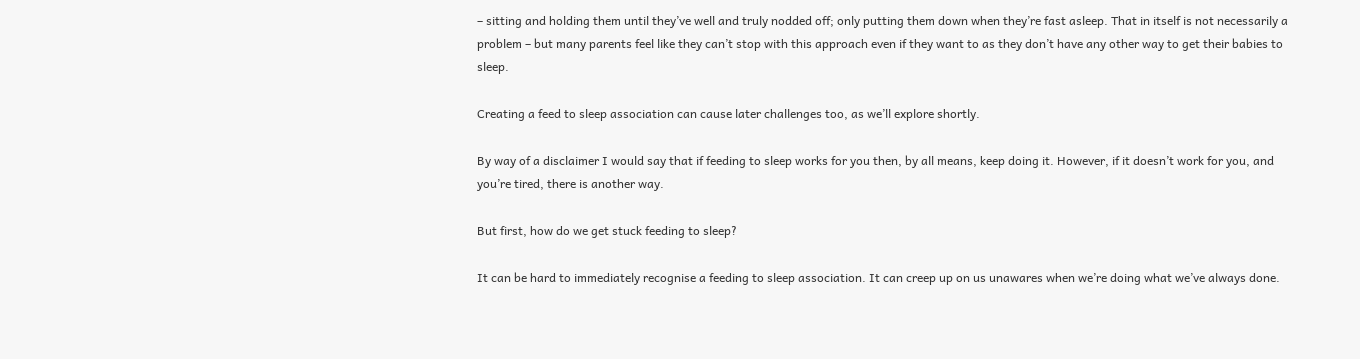– sitting and holding them until they’ve well and truly nodded off; only putting them down when they’re fast asleep. That in itself is not necessarily a problem – but many parents feel like they can’t stop with this approach even if they want to as they don’t have any other way to get their babies to sleep.

Creating a feed to sleep association can cause later challenges too, as we’ll explore shortly.

By way of a disclaimer I would say that if feeding to sleep works for you then, by all means, keep doing it. However, if it doesn’t work for you, and you’re tired, there is another way.

But first, how do we get stuck feeding to sleep?

It can be hard to immediately recognise a feeding to sleep association. It can creep up on us unawares when we’re doing what we’ve always done.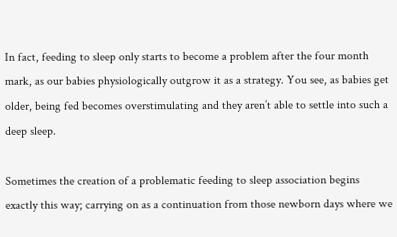In fact, feeding to sleep only starts to become a problem after the four month mark, as our babies physiologically outgrow it as a strategy. You see, as babies get older, being fed becomes overstimulating and they aren’t able to settle into such a deep sleep.

Sometimes the creation of a problematic feeding to sleep association begins exactly this way; carrying on as a continuation from those newborn days where we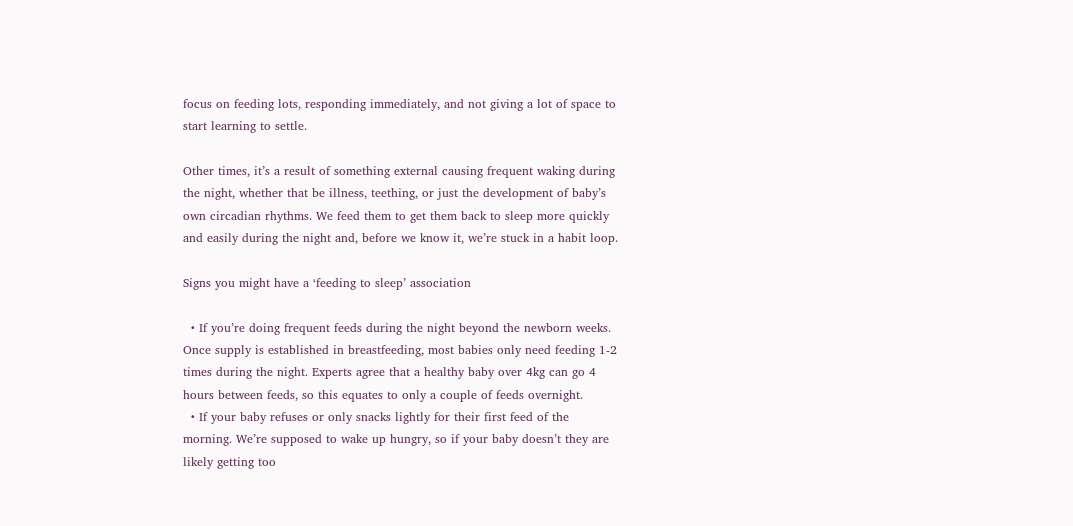focus on feeding lots, responding immediately, and not giving a lot of space to start learning to settle.

Other times, it’s a result of something external causing frequent waking during the night, whether that be illness, teething, or just the development of baby’s own circadian rhythms. We feed them to get them back to sleep more quickly and easily during the night and, before we know it, we’re stuck in a habit loop.

Signs you might have a ‘feeding to sleep’ association

  • If you’re doing frequent feeds during the night beyond the newborn weeks. Once supply is established in breastfeeding, most babies only need feeding 1-2 times during the night. Experts agree that a healthy baby over 4kg can go 4 hours between feeds, so this equates to only a couple of feeds overnight.
  • If your baby refuses or only snacks lightly for their first feed of the morning. We’re supposed to wake up hungry, so if your baby doesn’t they are likely getting too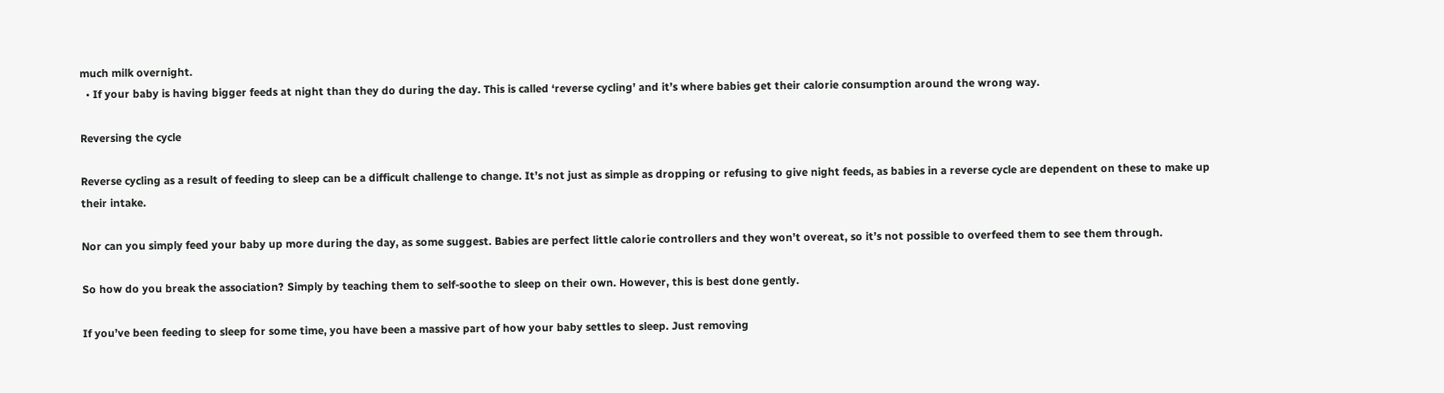much milk overnight.
  • If your baby is having bigger feeds at night than they do during the day. This is called ‘reverse cycling’ and it’s where babies get their calorie consumption around the wrong way.

Reversing the cycle

Reverse cycling as a result of feeding to sleep can be a difficult challenge to change. It’s not just as simple as dropping or refusing to give night feeds, as babies in a reverse cycle are dependent on these to make up their intake.

Nor can you simply feed your baby up more during the day, as some suggest. Babies are perfect little calorie controllers and they won’t overeat, so it’s not possible to overfeed them to see them through.

So how do you break the association? Simply by teaching them to self-soothe to sleep on their own. However, this is best done gently.

If you’ve been feeding to sleep for some time, you have been a massive part of how your baby settles to sleep. Just removing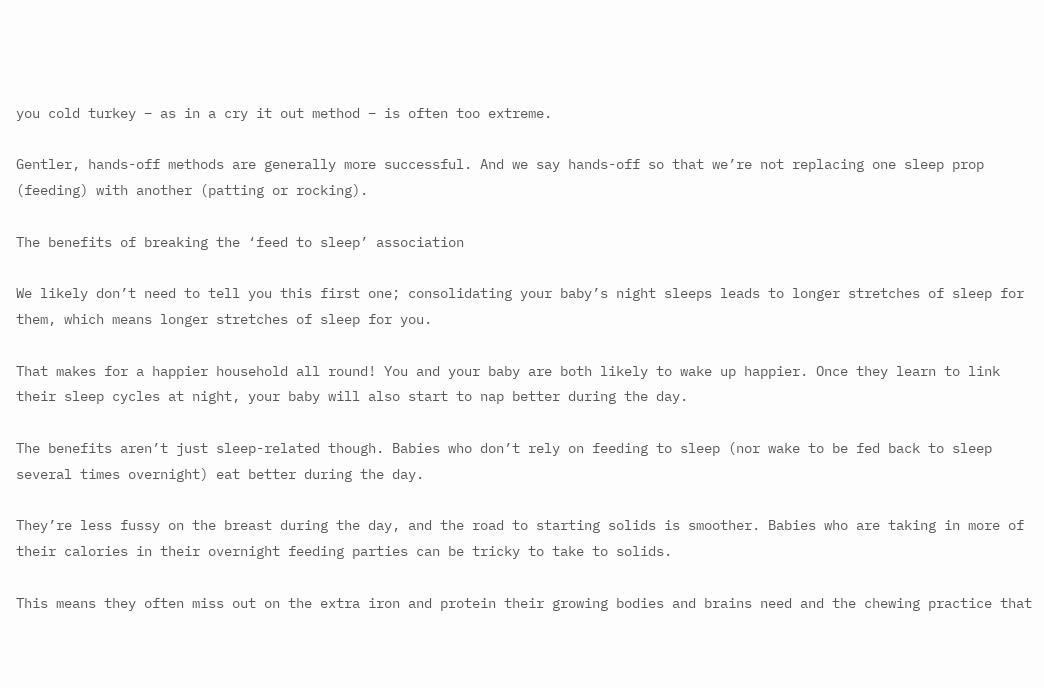you cold turkey – as in a cry it out method – is often too extreme.

Gentler, hands-off methods are generally more successful. And we say hands-off so that we’re not replacing one sleep prop (feeding) with another (patting or rocking).

The benefits of breaking the ‘feed to sleep’ association

We likely don’t need to tell you this first one; consolidating your baby’s night sleeps leads to longer stretches of sleep for them, which means longer stretches of sleep for you.

That makes for a happier household all round! You and your baby are both likely to wake up happier. Once they learn to link their sleep cycles at night, your baby will also start to nap better during the day.

The benefits aren’t just sleep-related though. Babies who don’t rely on feeding to sleep (nor wake to be fed back to sleep several times overnight) eat better during the day.

They’re less fussy on the breast during the day, and the road to starting solids is smoother. Babies who are taking in more of their calories in their overnight feeding parties can be tricky to take to solids.

This means they often miss out on the extra iron and protein their growing bodies and brains need and the chewing practice that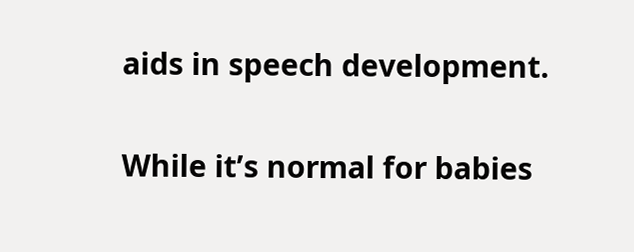aids in speech development.

While it’s normal for babies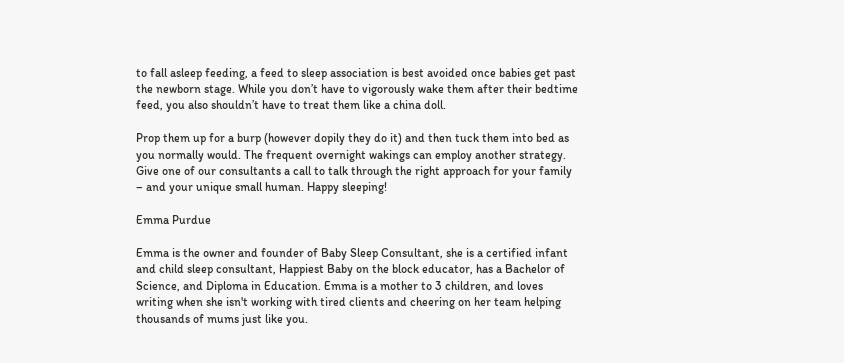to fall asleep feeding, a feed to sleep association is best avoided once babies get past the newborn stage. While you don’t have to vigorously wake them after their bedtime feed, you also shouldn’t have to treat them like a china doll.

Prop them up for a burp (however dopily they do it) and then tuck them into bed as you normally would. The frequent overnight wakings can employ another strategy. Give one of our consultants a call to talk through the right approach for your family – and your unique small human. Happy sleeping!

Emma Purdue

Emma is the owner and founder of Baby Sleep Consultant, she is a certified infant and child sleep consultant, Happiest Baby on the block educator, has a Bachelor of Science, and Diploma in Education. Emma is a mother to 3 children, and loves writing when she isn't working with tired clients and cheering on her team helping thousands of mums just like you.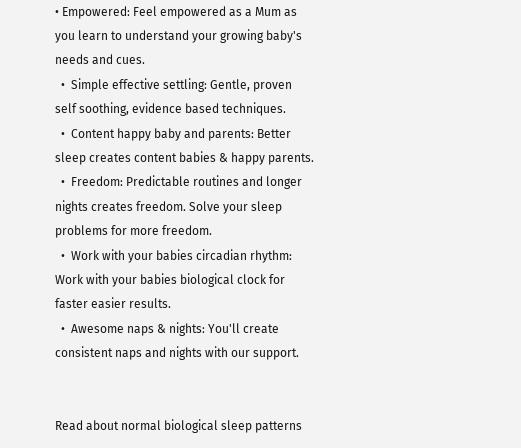• Empowered: Feel empowered as a Mum as you learn to understand your growing baby's needs and cues.
  •  Simple effective settling: Gentle, proven self soothing, evidence based techniques.
  •  Content happy baby and parents: Better sleep creates content babies & happy parents.
  •  Freedom: Predictable routines and longer nights creates freedom. Solve your sleep problems for more freedom.
  •  Work with your babies circadian rhythm: Work with your babies biological clock for faster easier results.
  •  Awesome naps & nights: You'll create consistent naps and nights with our support.


Read about normal biological sleep patterns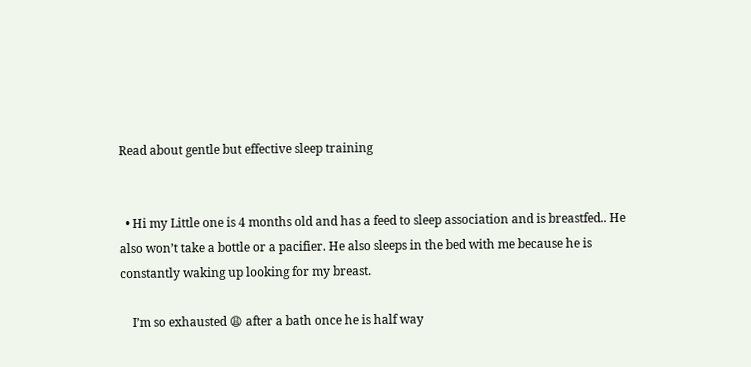Read about gentle but effective sleep training


  • Hi my Little one is 4 months old and has a feed to sleep association and is breastfed.. He also won’t take a bottle or a pacifier. He also sleeps in the bed with me because he is constantly waking up looking for my breast.

    I’m so exhausted 😩 after a bath once he is half way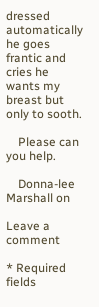dressed automatically he goes frantic and cries he wants my breast but only to sooth.

    Please can you help.

    Donna-lee Marshall on

Leave a comment

* Required fields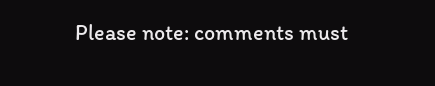Please note: comments must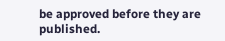be approved before they are published.